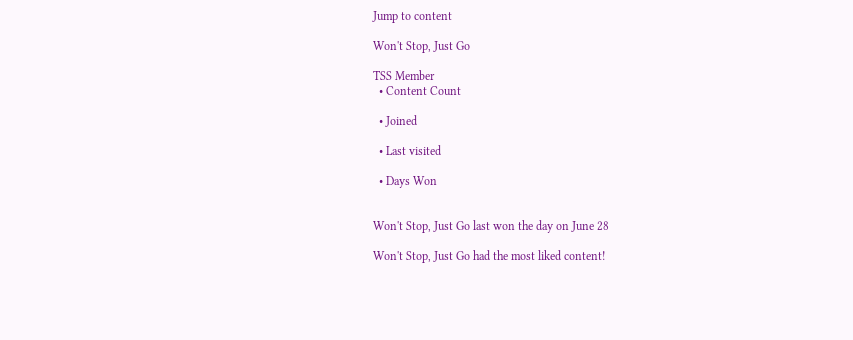Jump to content

Won't Stop, Just Go

TSS Member
  • Content Count

  • Joined

  • Last visited

  • Days Won


Won't Stop, Just Go last won the day on June 28

Won't Stop, Just Go had the most liked content!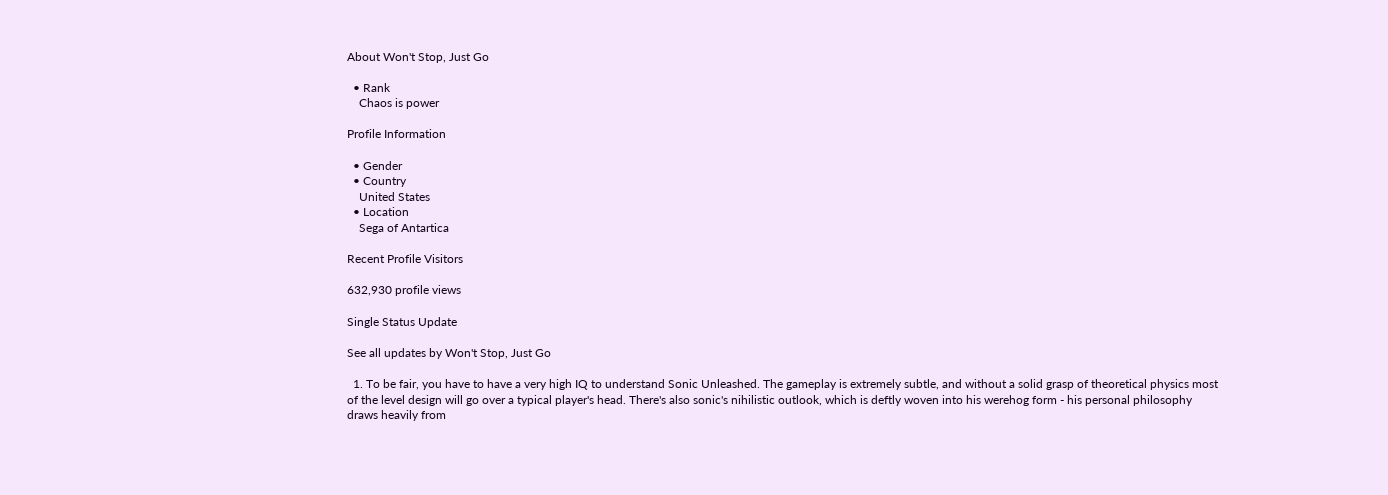About Won't Stop, Just Go

  • Rank
    Chaos is power

Profile Information

  • Gender
  • Country
    United States
  • Location
    Sega of Antartica

Recent Profile Visitors

632,930 profile views

Single Status Update

See all updates by Won't Stop, Just Go

  1. To be fair, you have to have a very high IQ to understand Sonic Unleashed. The gameplay is extremely subtle, and without a solid grasp of theoretical physics most of the level design will go over a typical player's head. There's also sonic's nihilistic outlook, which is deftly woven into his werehog form - his personal philosophy draws heavily from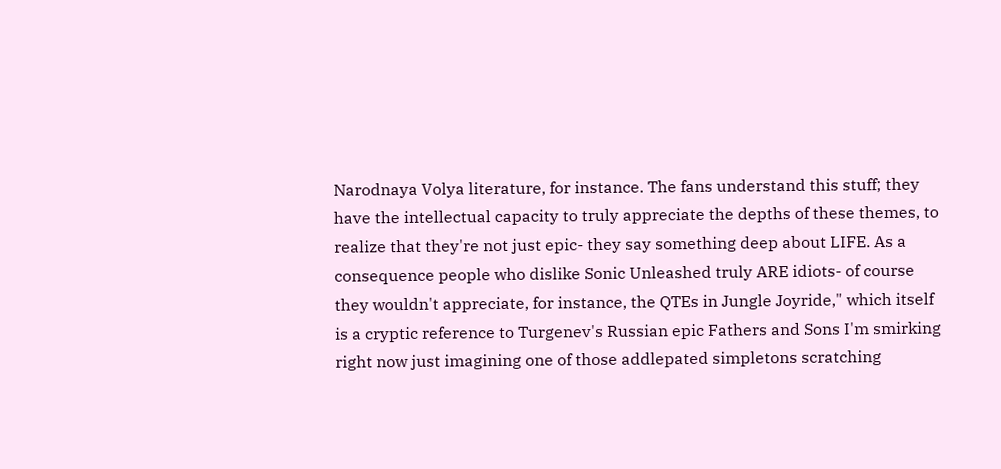Narodnaya Volya literature, for instance. The fans understand this stuff; they have the intellectual capacity to truly appreciate the depths of these themes, to realize that they're not just epic- they say something deep about LIFE. As a consequence people who dislike Sonic Unleashed truly ARE idiots- of course they wouldn't appreciate, for instance, the QTEs in Jungle Joyride," which itself is a cryptic reference to Turgenev's Russian epic Fathers and Sons I'm smirking right now just imagining one of those addlepated simpletons scratching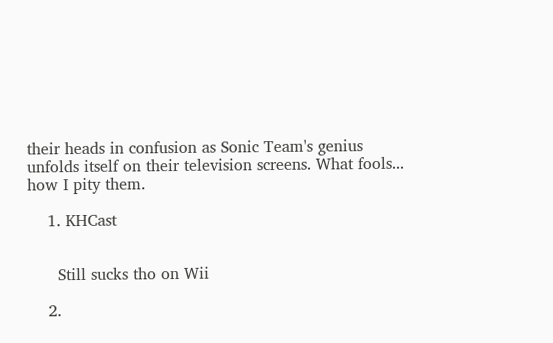their heads in confusion as Sonic Team's genius unfolds itself on their television screens. What fools... how I pity them.

    1. KHCast


      Still sucks tho on Wii

    2.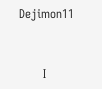Dejimon11


      I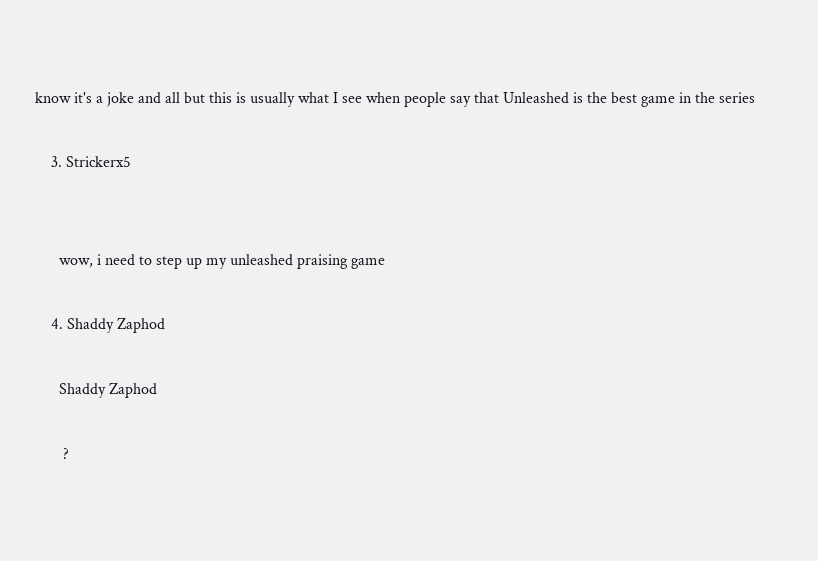know it's a joke and all but this is usually what I see when people say that Unleashed is the best game in the series

    3. Strickerx5


      wow, i need to step up my unleashed praising game

    4. Shaddy Zaphod

      Shaddy Zaphod

       ?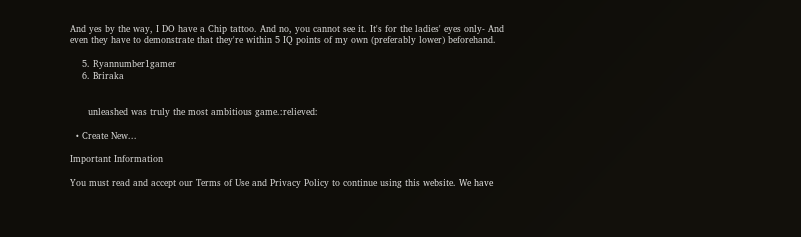And yes by the way, I DO have a Chip tattoo. And no, you cannot see it. It's for the ladies' eyes only- And even they have to demonstrate that they're within 5 IQ points of my own (preferably lower) beforehand.

    5. Ryannumber1gamer
    6. Briraka


      unleashed was truly the most ambitious game.:relieved:

  • Create New...

Important Information

You must read and accept our Terms of Use and Privacy Policy to continue using this website. We have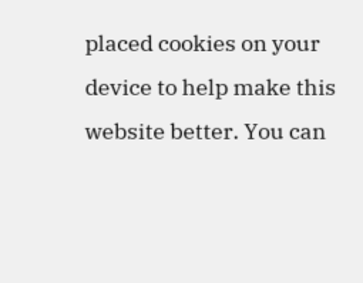placed cookies on your device to help make this website better. You can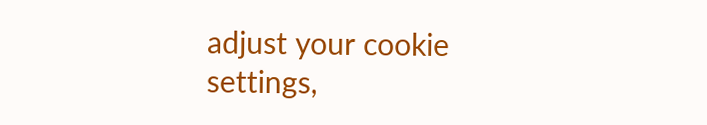adjust your cookie settings,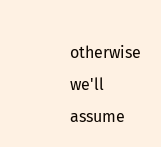otherwise we'll assume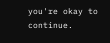you're okay to continue.